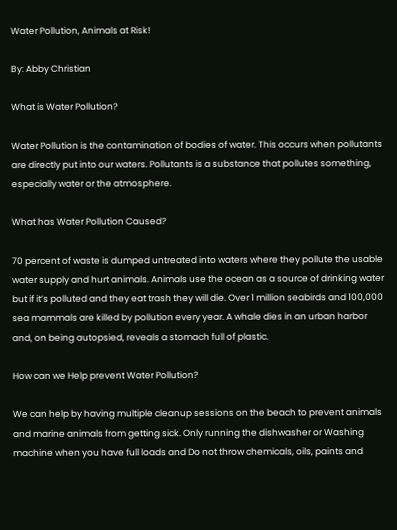Water Pollution, Animals at Risk!

By: Abby Christian

What is Water Pollution?

Water Pollution is the contamination of bodies of water. This occurs when pollutants are directly put into our waters. Pollutants is a substance that pollutes something, especially water or the atmosphere.

What has Water Pollution Caused?

70 percent of waste is dumped untreated into waters where they pollute the usable water supply and hurt animals. Animals use the ocean as a source of drinking water but if it’s polluted and they eat trash they will die. Over 1 million seabirds and 100,000 sea mammals are killed by pollution every year. A whale dies in an urban harbor and, on being autopsied, reveals a stomach full of plastic.

How can we Help prevent Water Pollution?

We can help by having multiple cleanup sessions on the beach to prevent animals and marine animals from getting sick. Only running the dishwasher or Washing machine when you have full loads and Do not throw chemicals, oils, paints and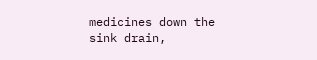medicines down the sink drain,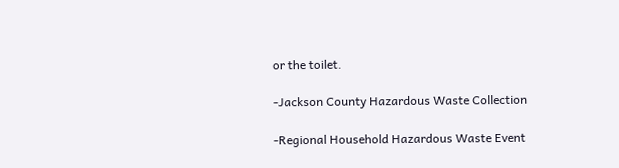or the toilet.

-Jackson County Hazardous Waste Collection

-Regional Household Hazardous Waste Event